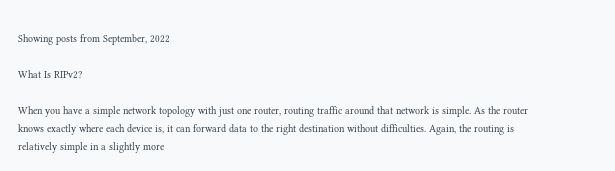Showing posts from September, 2022

What Is RIPv2?

When you have a simple network topology with just one router, routing traffic around that network is simple. As the router knows exactly where each device is, it can forward data to the right destination without difficulties. Again, the routing is relatively simple in a slightly more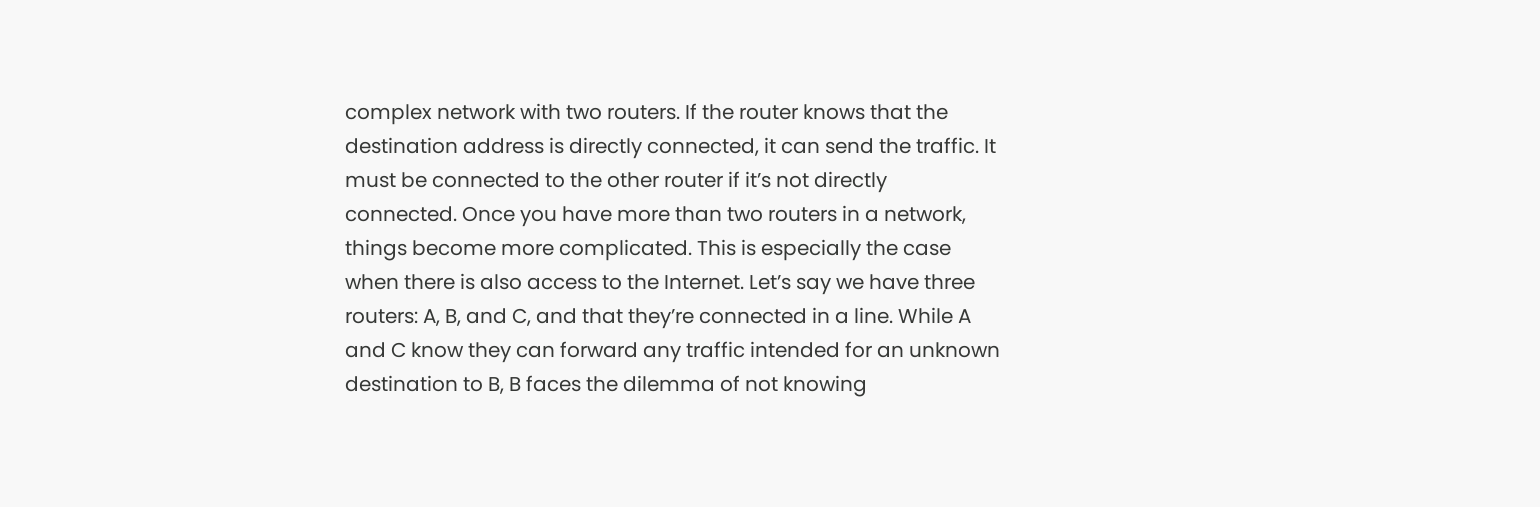complex network with two routers. If the router knows that the destination address is directly connected, it can send the traffic. It must be connected to the other router if it’s not directly connected. Once you have more than two routers in a network, things become more complicated. This is especially the case when there is also access to the Internet. Let’s say we have three routers: A, B, and C, and that they’re connected in a line. While A and C know they can forward any traffic intended for an unknown destination to B, B faces the dilemma of not knowing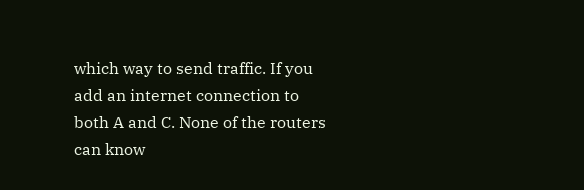which way to send traffic. If you add an internet connection to both A and C. None of the routers can know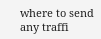where to send any traffi